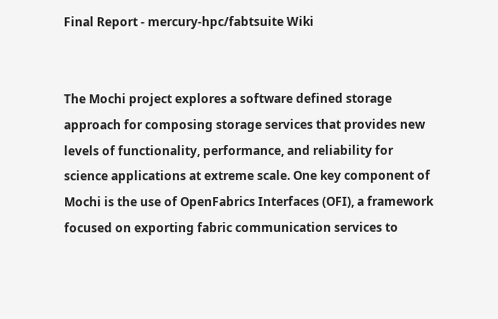Final Report - mercury-hpc/fabtsuite Wiki


The Mochi project explores a software defined storage approach for composing storage services that provides new levels of functionality, performance, and reliability for science applications at extreme scale. One key component of Mochi is the use of OpenFabrics Interfaces (OFI), a framework focused on exporting fabric communication services to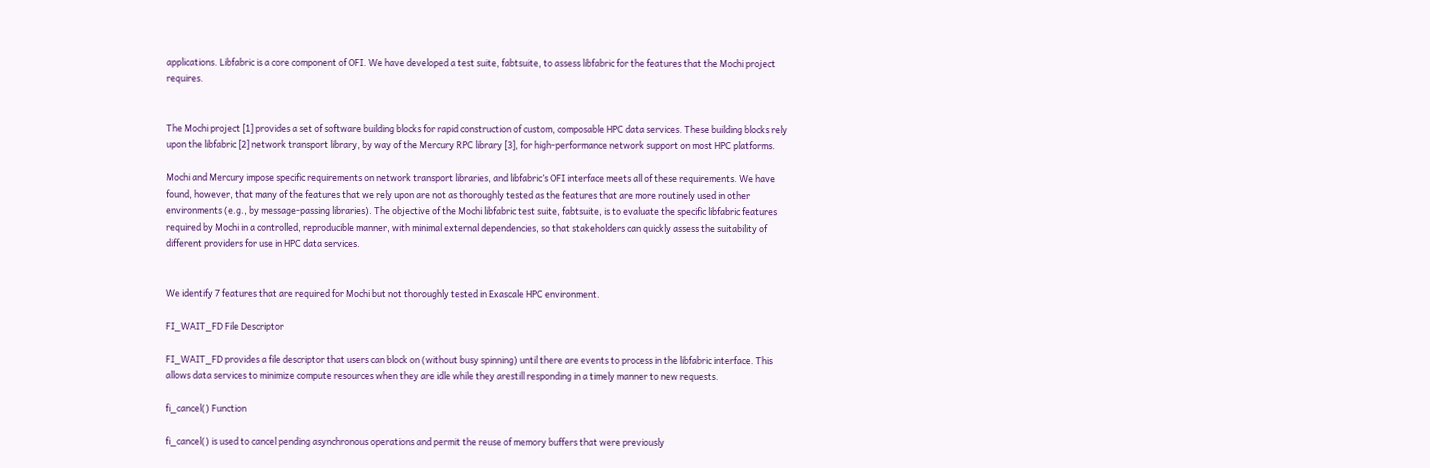applications. Libfabric is a core component of OFI. We have developed a test suite, fabtsuite, to assess libfabric for the features that the Mochi project requires.


The Mochi project [1] provides a set of software building blocks for rapid construction of custom, composable HPC data services. These building blocks rely upon the libfabric [2] network transport library, by way of the Mercury RPC library [3], for high-performance network support on most HPC platforms.

Mochi and Mercury impose specific requirements on network transport libraries, and libfabric’s OFI interface meets all of these requirements. We have found, however, that many of the features that we rely upon are not as thoroughly tested as the features that are more routinely used in other environments (e.g., by message-passing libraries). The objective of the Mochi libfabric test suite, fabtsuite, is to evaluate the specific libfabric features required by Mochi in a controlled, reproducible manner, with minimal external dependencies, so that stakeholders can quickly assess the suitability of different providers for use in HPC data services.


We identify 7 features that are required for Mochi but not thoroughly tested in Exascale HPC environment.

FI_WAIT_FD File Descriptor

FI_WAIT_FD provides a file descriptor that users can block on (without busy spinning) until there are events to process in the libfabric interface. This allows data services to minimize compute resources when they are idle while they arestill responding in a timely manner to new requests.

fi_cancel() Function

fi_cancel() is used to cancel pending asynchronous operations and permit the reuse of memory buffers that were previously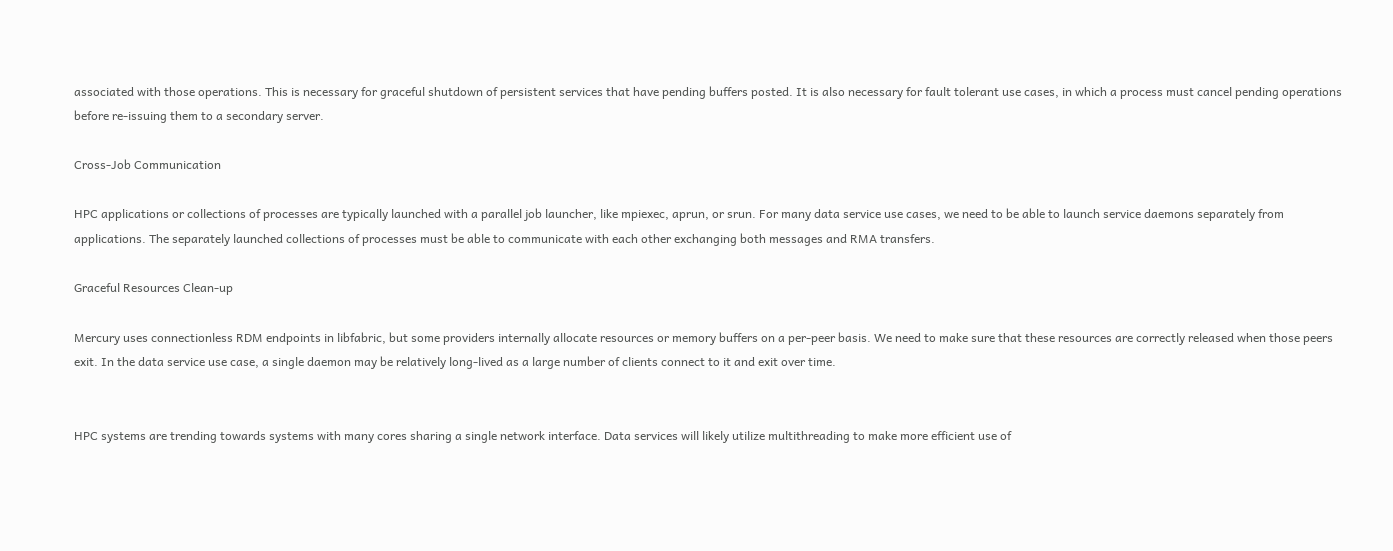associated with those operations. This is necessary for graceful shutdown of persistent services that have pending buffers posted. It is also necessary for fault tolerant use cases, in which a process must cancel pending operations before re-issuing them to a secondary server.

Cross-Job Communication

HPC applications or collections of processes are typically launched with a parallel job launcher, like mpiexec, aprun, or srun. For many data service use cases, we need to be able to launch service daemons separately from applications. The separately launched collections of processes must be able to communicate with each other exchanging both messages and RMA transfers.

Graceful Resources Clean-up

Mercury uses connectionless RDM endpoints in libfabric, but some providers internally allocate resources or memory buffers on a per-peer basis. We need to make sure that these resources are correctly released when those peers exit. In the data service use case, a single daemon may be relatively long-lived as a large number of clients connect to it and exit over time.


HPC systems are trending towards systems with many cores sharing a single network interface. Data services will likely utilize multithreading to make more efficient use of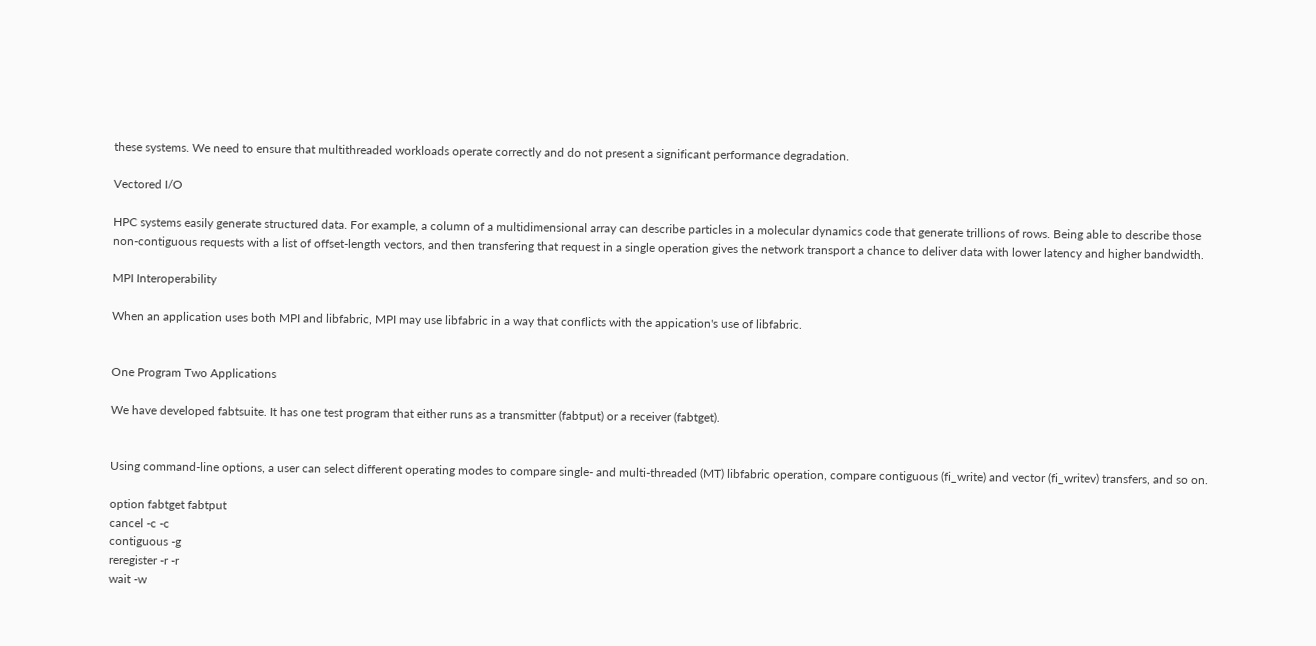these systems. We need to ensure that multithreaded workloads operate correctly and do not present a significant performance degradation.

Vectored I/O

HPC systems easily generate structured data. For example, a column of a multidimensional array can describe particles in a molecular dynamics code that generate trillions of rows. Being able to describe those non-contiguous requests with a list of offset-length vectors, and then transfering that request in a single operation gives the network transport a chance to deliver data with lower latency and higher bandwidth.

MPI Interoperability

When an application uses both MPI and libfabric, MPI may use libfabric in a way that conflicts with the appication's use of libfabric.


One Program Two Applications

We have developed fabtsuite. It has one test program that either runs as a transmitter (fabtput) or a receiver (fabtget).


Using command-line options, a user can select different operating modes to compare single- and multi-threaded (MT) libfabric operation, compare contiguous (fi_write) and vector (fi_writev) transfers, and so on.

option fabtget fabtput
cancel -c -c
contiguous -g
reregister -r -r
wait -w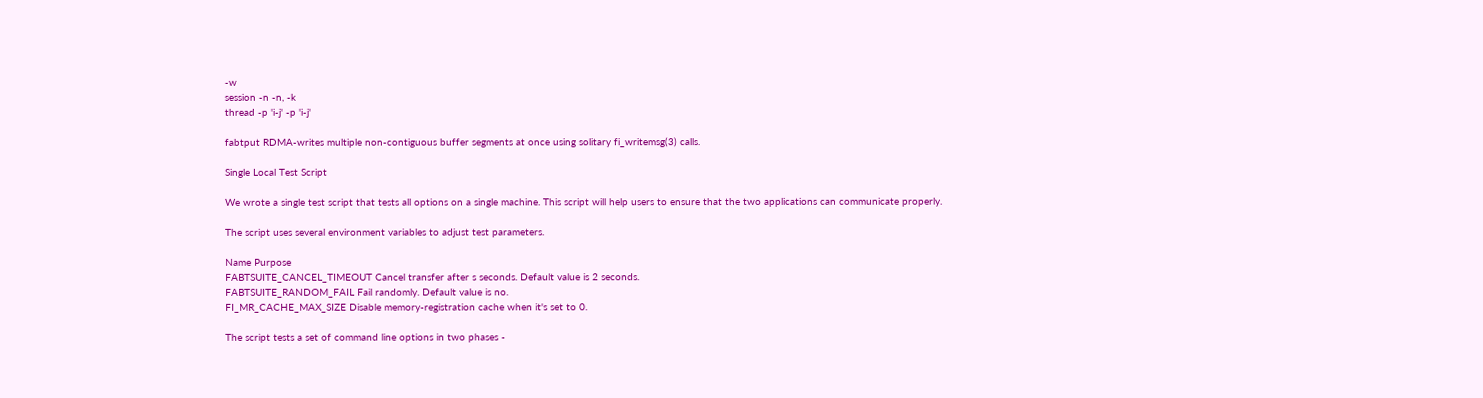-w
session -n -n, -k
thread -p 'i-j' -p 'i-j'

fabtput RDMA-writes multiple non-contiguous buffer segments at once using solitary fi_writemsg(3) calls.

Single Local Test Script

We wrote a single test script that tests all options on a single machine. This script will help users to ensure that the two applications can communicate properly.

The script uses several environment variables to adjust test parameters.

Name Purpose
FABTSUITE_CANCEL_TIMEOUT Cancel transfer after s seconds. Default value is 2 seconds.
FABTSUITE_RANDOM_FAIL Fail randomly. Default value is no.
FI_MR_CACHE_MAX_SIZE Disable memory-registration cache when it's set to 0.

The script tests a set of command line options in two phases -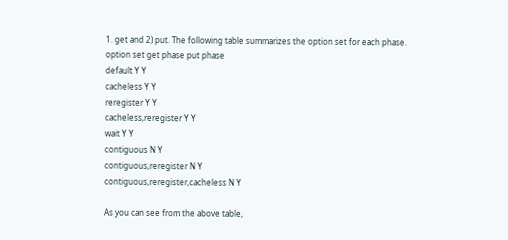1. get and 2) put. The following table summarizes the option set for each phase.
option set get phase put phase
default Y Y
cacheless Y Y
reregister Y Y
cacheless,reregister Y Y
wait Y Y
contiguous N Y
contiguous,reregister N Y
contiguous,reregister,cacheless N Y

As you can see from the above table,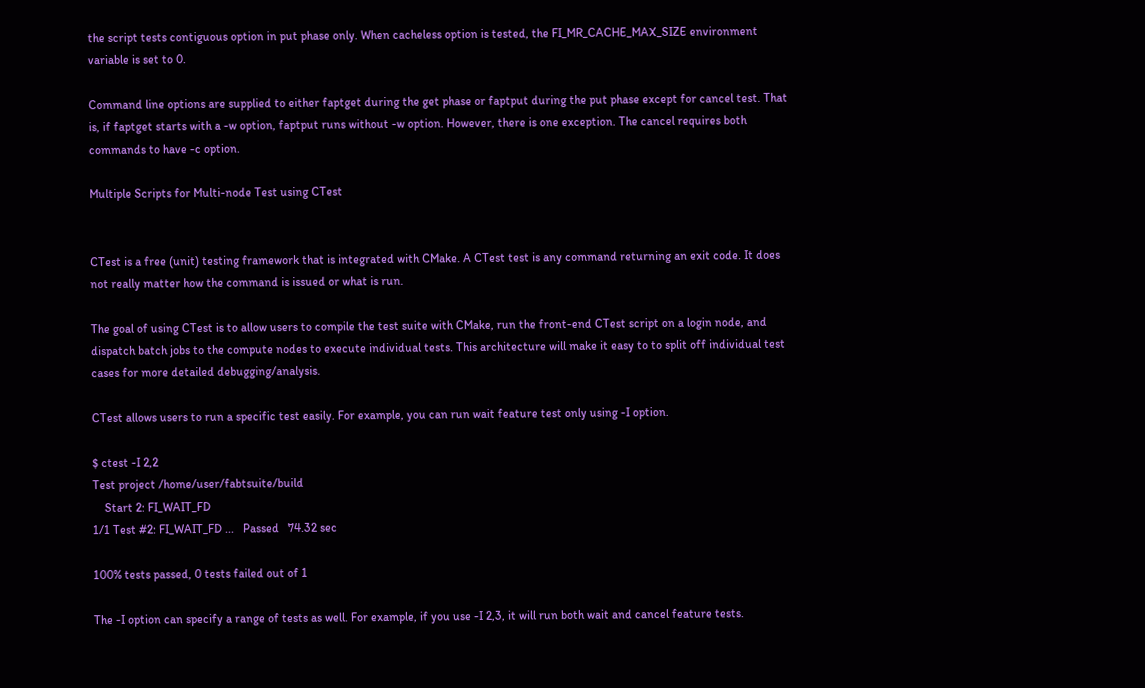the script tests contiguous option in put phase only. When cacheless option is tested, the FI_MR_CACHE_MAX_SIZE environment variable is set to 0.

Command line options are supplied to either faptget during the get phase or faptput during the put phase except for cancel test. That is, if faptget starts with a -w option, faptput runs without -w option. However, there is one exception. The cancel requires both commands to have -c option.

Multiple Scripts for Multi-node Test using CTest


CTest is a free (unit) testing framework that is integrated with CMake. A CTest test is any command returning an exit code. It does not really matter how the command is issued or what is run.

The goal of using CTest is to allow users to compile the test suite with CMake, run the front-end CTest script on a login node, and dispatch batch jobs to the compute nodes to execute individual tests. This architecture will make it easy to to split off individual test cases for more detailed debugging/analysis.

CTest allows users to run a specific test easily. For example, you can run wait feature test only using -I option.

$ ctest -I 2,2
Test project /home/user/fabtsuite/build
    Start 2: FI_WAIT_FD
1/1 Test #2: FI_WAIT_FD ...   Passed   74.32 sec

100% tests passed, 0 tests failed out of 1

The -I option can specify a range of tests as well. For example, if you use -I 2,3, it will run both wait and cancel feature tests.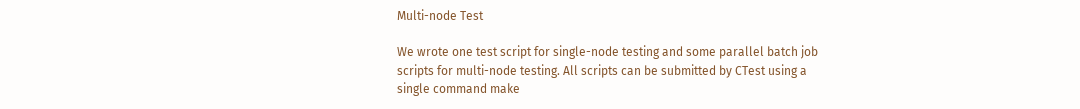Multi-node Test

We wrote one test script for single-node testing and some parallel batch job scripts for multi-node testing. All scripts can be submitted by CTest using a single command make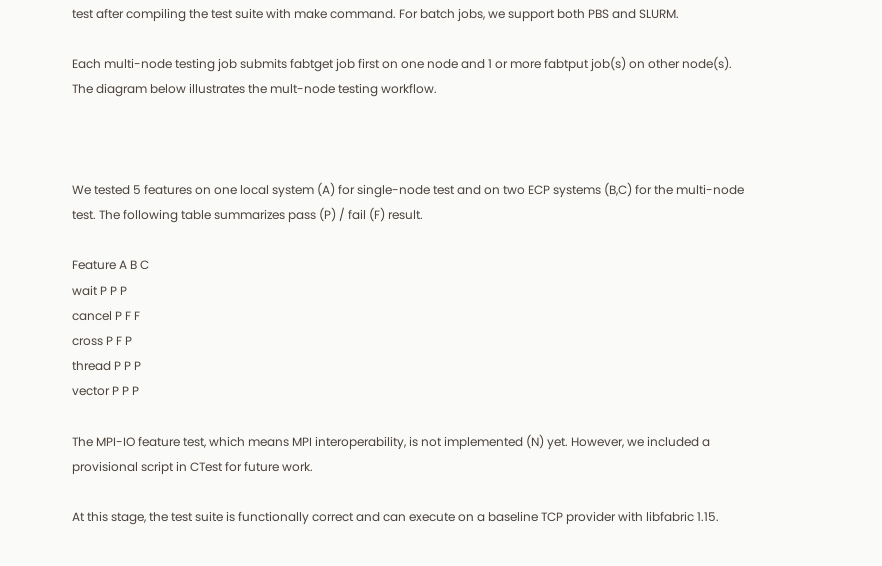test after compiling the test suite with make command. For batch jobs, we support both PBS and SLURM.

Each multi-node testing job submits fabtget job first on one node and 1 or more fabtput job(s) on other node(s). The diagram below illustrates the mult-node testing workflow.



We tested 5 features on one local system (A) for single-node test and on two ECP systems (B,C) for the multi-node test. The following table summarizes pass (P) / fail (F) result.

Feature A B C
wait P P P
cancel P F F
cross P F P
thread P P P
vector P P P

The MPI-IO feature test, which means MPI interoperability, is not implemented (N) yet. However, we included a provisional script in CTest for future work.

At this stage, the test suite is functionally correct and can execute on a baseline TCP provider with libfabric 1.15.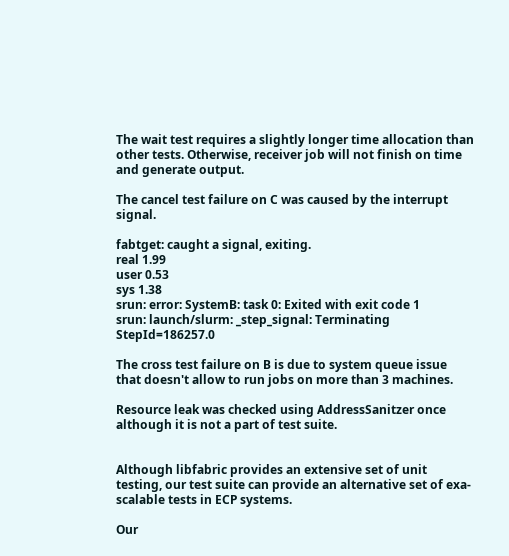The wait test requires a slightly longer time allocation than other tests. Otherwise, receiver job will not finish on time and generate output.

The cancel test failure on C was caused by the interrupt signal.

fabtget: caught a signal, exiting.
real 1.99
user 0.53
sys 1.38
srun: error: SystemB: task 0: Exited with exit code 1
srun: launch/slurm: _step_signal: Terminating StepId=186257.0

The cross test failure on B is due to system queue issue that doesn't allow to run jobs on more than 3 machines.

Resource leak was checked using AddressSanitzer once although it is not a part of test suite.


Although libfabric provides an extensive set of unit testing, our test suite can provide an alternative set of exa-scalable tests in ECP systems.

Our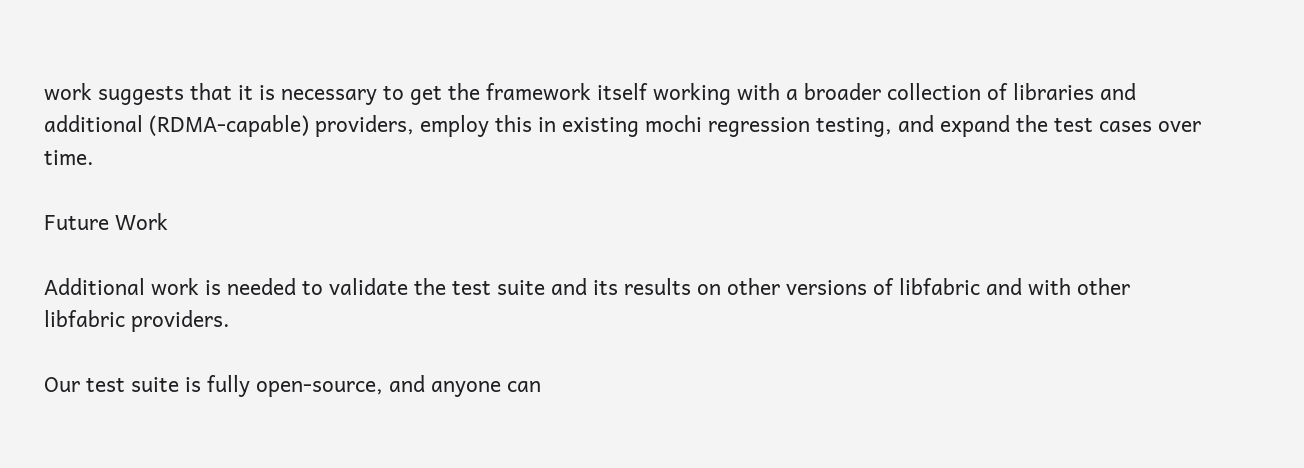work suggests that it is necessary to get the framework itself working with a broader collection of libraries and additional (RDMA-capable) providers, employ this in existing mochi regression testing, and expand the test cases over time.

Future Work

Additional work is needed to validate the test suite and its results on other versions of libfabric and with other libfabric providers.

Our test suite is fully open-source, and anyone can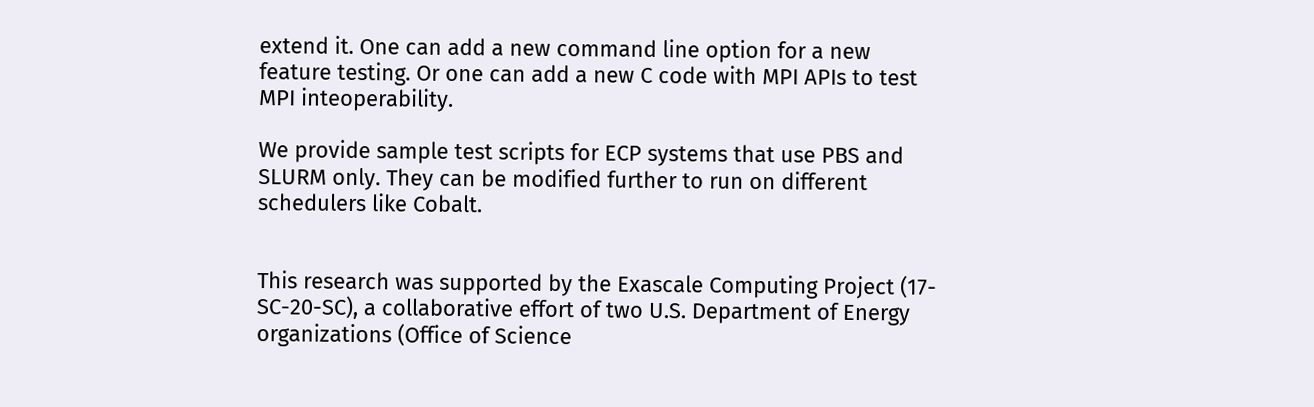extend it. One can add a new command line option for a new feature testing. Or one can add a new C code with MPI APIs to test MPI inteoperability.

We provide sample test scripts for ECP systems that use PBS and SLURM only. They can be modified further to run on different schedulers like Cobalt.


This research was supported by the Exascale Computing Project (17-SC-20-SC), a collaborative effort of two U.S. Department of Energy organizations (Office of Science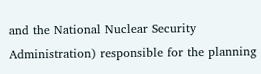and the National Nuclear Security Administration) responsible for the planning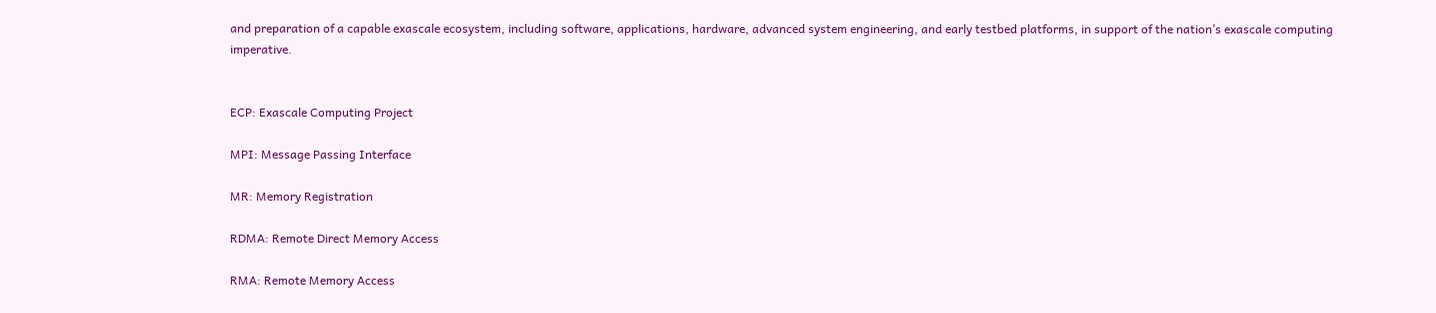and preparation of a capable exascale ecosystem, including software, applications, hardware, advanced system engineering, and early testbed platforms, in support of the nation’s exascale computing imperative.


ECP: Exascale Computing Project

MPI: Message Passing Interface

MR: Memory Registration

RDMA: Remote Direct Memory Access

RMA: Remote Memory Access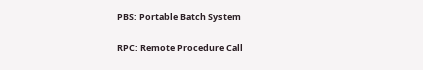PBS: Portable Batch System

RPC: Remote Procedure Call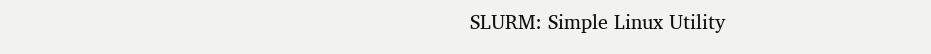SLURM: Simple Linux Utility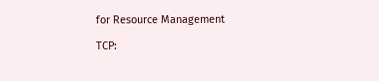for Resource Management

TCP: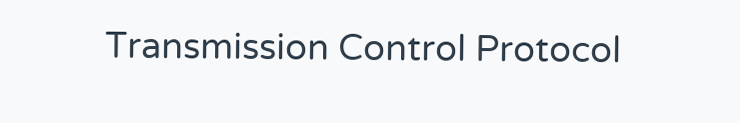Transmission Control Protocol